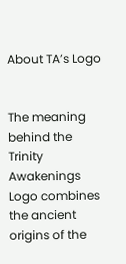About TA’s Logo


The meaning behind the Trinity Awakenings Logo combines the ancient origins of the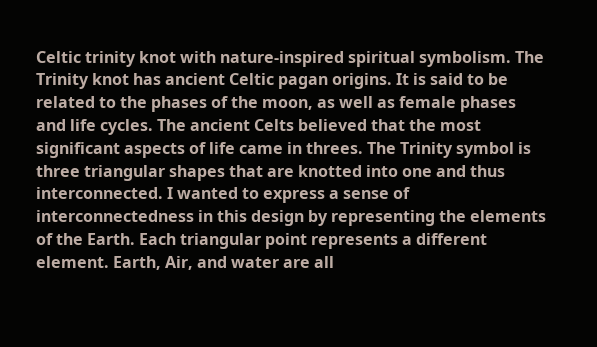Celtic trinity knot with nature-inspired spiritual symbolism. The Trinity knot has ancient Celtic pagan origins. It is said to be related to the phases of the moon, as well as female phases and life cycles. The ancient Celts believed that the most significant aspects of life came in threes. The Trinity symbol is three triangular shapes that are knotted into one and thus interconnected. I wanted to express a sense of interconnectedness in this design by representing the elements of the Earth. Each triangular point represents a different element. Earth, Air, and water are all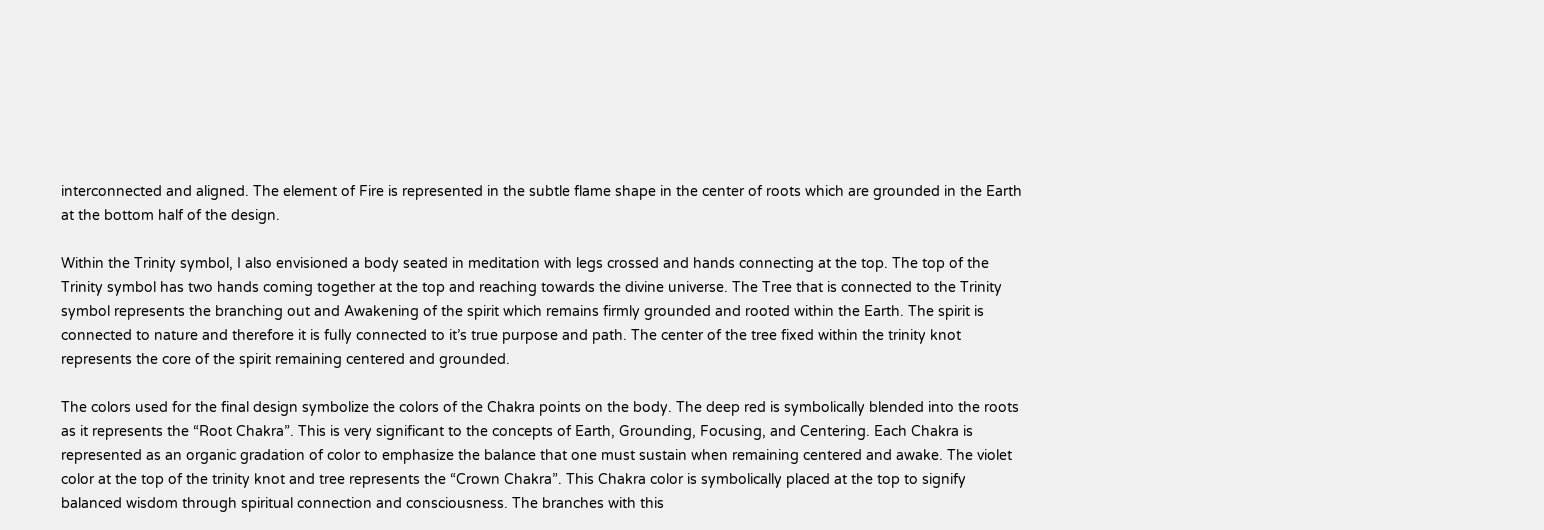interconnected and aligned. The element of Fire is represented in the subtle flame shape in the center of roots which are grounded in the Earth at the bottom half of the design.

Within the Trinity symbol, I also envisioned a body seated in meditation with legs crossed and hands connecting at the top. The top of the Trinity symbol has two hands coming together at the top and reaching towards the divine universe. The Tree that is connected to the Trinity symbol represents the branching out and Awakening of the spirit which remains firmly grounded and rooted within the Earth. The spirit is connected to nature and therefore it is fully connected to it’s true purpose and path. The center of the tree fixed within the trinity knot represents the core of the spirit remaining centered and grounded.

The colors used for the final design symbolize the colors of the Chakra points on the body. The deep red is symbolically blended into the roots as it represents the “Root Chakra”. This is very significant to the concepts of Earth, Grounding, Focusing, and Centering. Each Chakra is represented as an organic gradation of color to emphasize the balance that one must sustain when remaining centered and awake. The violet color at the top of the trinity knot and tree represents the “Crown Chakra”. This Chakra color is symbolically placed at the top to signify balanced wisdom through spiritual connection and consciousness. The branches with this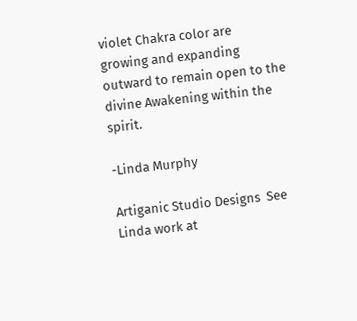violet Chakra color are growing and expanding outward to remain open to the divine Awakening within the spirit.

-Linda Murphy

Artiganic Studio Designs  See Linda work at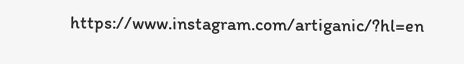https://www.instagram.com/artiganic/?hl=en